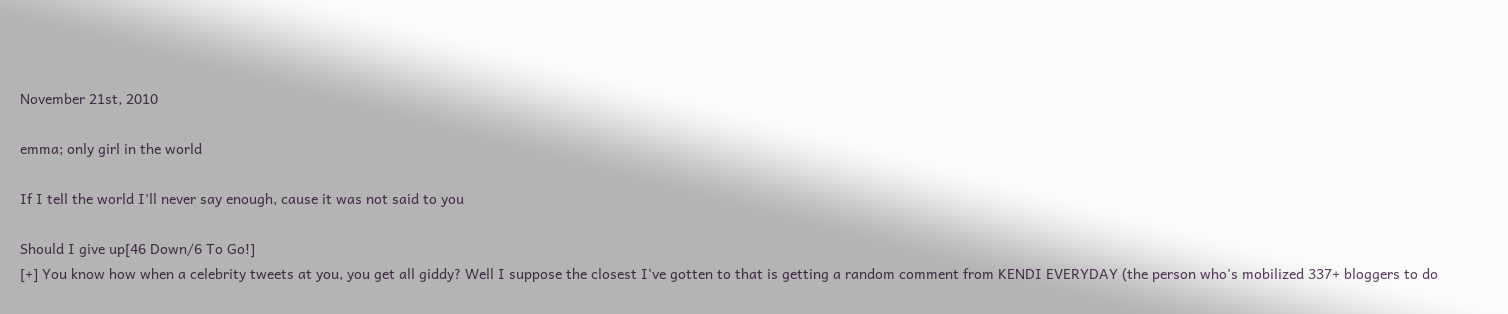November 21st, 2010

emma; only girl in the world

If I tell the world I'll never say enough, cause it was not said to you

Should I give up[46 Down/6 To Go!]
[+] You know how when a celebrity tweets at you, you get all giddy? Well I suppose the closest I've gotten to that is getting a random comment from KENDI EVERYDAY (the person who's mobilized 337+ bloggers to do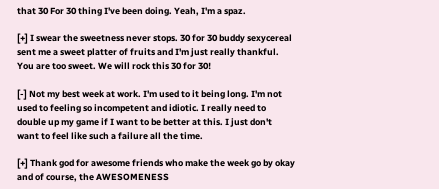that 30 For 30 thing I've been doing. Yeah, I'm a spaz.

[+] I swear the sweetness never stops. 30 for 30 buddy sexycereal sent me a sweet platter of fruits and I'm just really thankful. You are too sweet. We will rock this 30 for 30!

[-] Not my best week at work. I'm used to it being long. I'm not used to feeling so incompetent and idiotic. I really need to double up my game if I want to be better at this. I just don't want to feel like such a failure all the time.

[+] Thank god for awesome friends who make the week go by okay and of course, the AWESOMENESS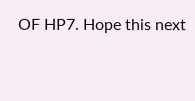OF HP7. Hope this next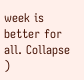week is better for all. Collapse )